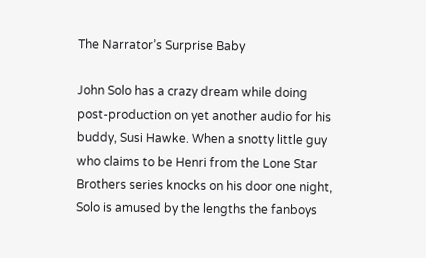The Narrator’s Surprise Baby

John Solo has a crazy dream while doing post-production on yet another audio for his buddy, Susi Hawke. When a snotty little guy who claims to be Henri from the Lone Star Brothers series knocks on his door one night, Solo is amused by the lengths the fanboys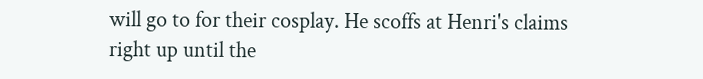will go to for their cosplay. He scoffs at Henri's claims right up until the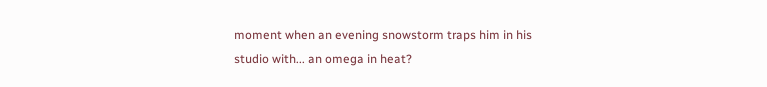moment when an evening snowstorm traps him in his studio with... an omega in heat?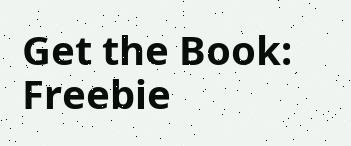Get the Book: Freebie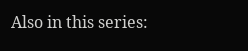Also in this series: